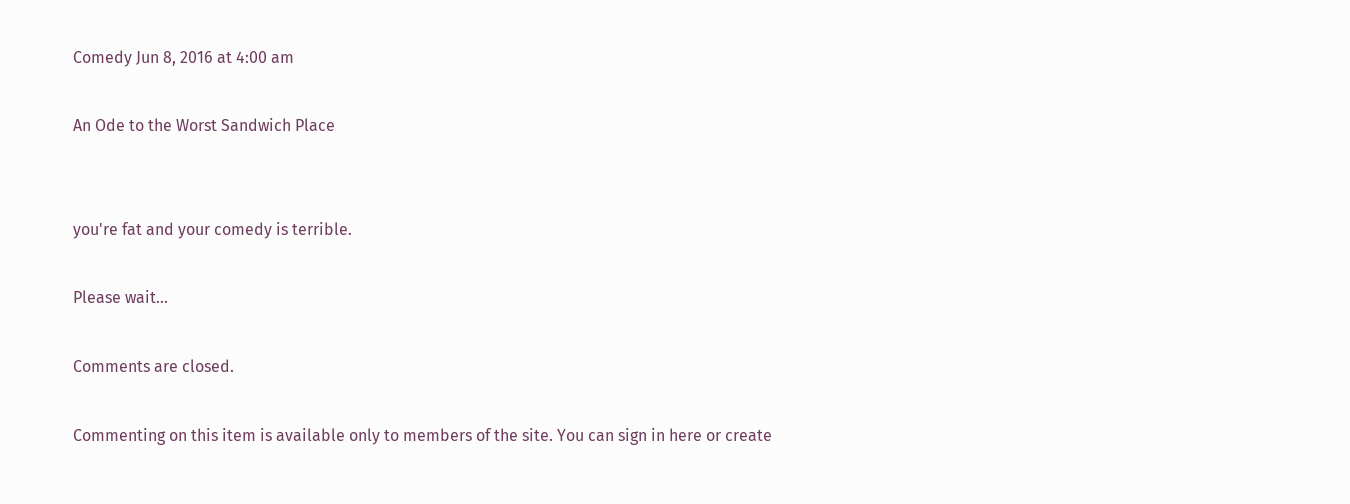Comedy Jun 8, 2016 at 4:00 am

An Ode to the Worst Sandwich Place


you're fat and your comedy is terrible.

Please wait...

Comments are closed.

Commenting on this item is available only to members of the site. You can sign in here or create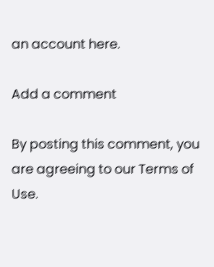an account here.

Add a comment

By posting this comment, you are agreeing to our Terms of Use.